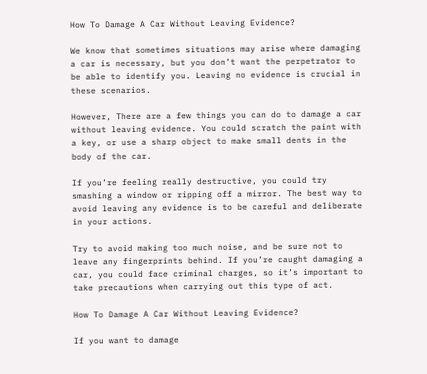How To Damage A Car Without Leaving Evidence?

We know that sometimes situations may arise where damaging a car is necessary, but you don’t want the perpetrator to be able to identify you. Leaving no evidence is crucial in these scenarios.

However, There are a few things you can do to damage a car without leaving evidence. You could scratch the paint with a key, or use a sharp object to make small dents in the body of the car.

If you’re feeling really destructive, you could try smashing a window or ripping off a mirror. The best way to avoid leaving any evidence is to be careful and deliberate in your actions.

Try to avoid making too much noise, and be sure not to leave any fingerprints behind. If you’re caught damaging a car, you could face criminal charges, so it’s important to take precautions when carrying out this type of act.

How To Damage A Car Without Leaving Evidence?

If you want to damage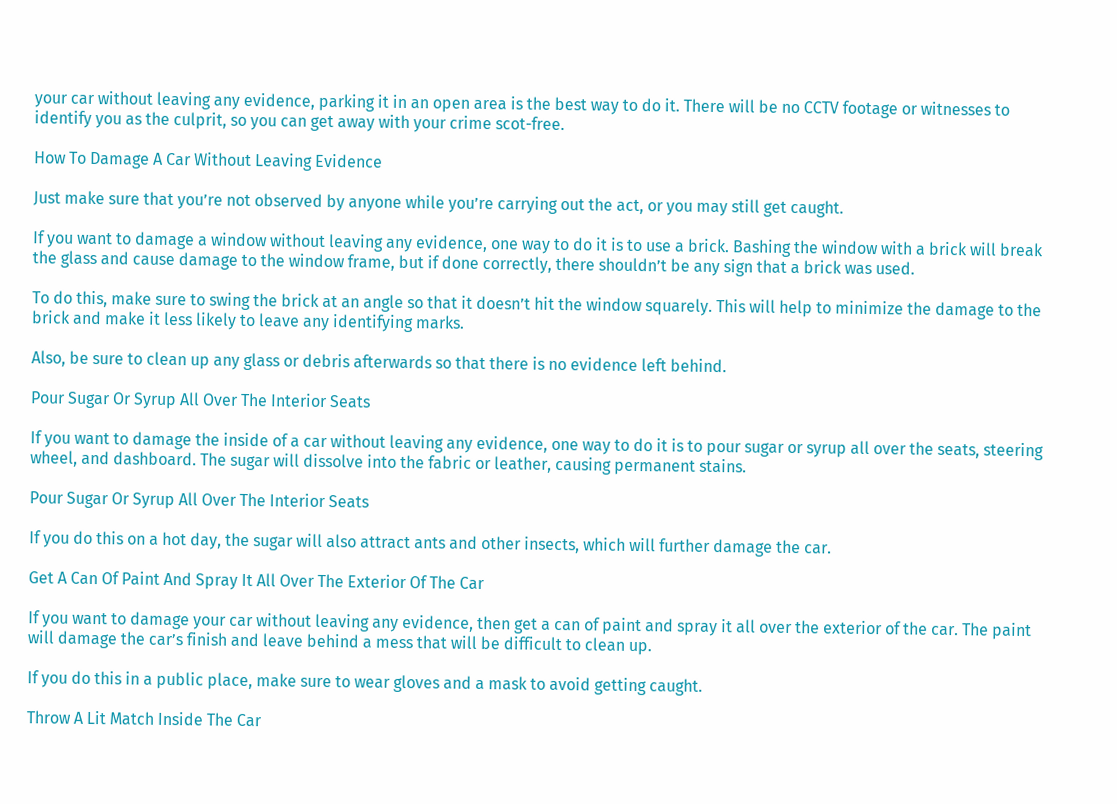your car without leaving any evidence, parking it in an open area is the best way to do it. There will be no CCTV footage or witnesses to identify you as the culprit, so you can get away with your crime scot-free.

How To Damage A Car Without Leaving Evidence

Just make sure that you’re not observed by anyone while you’re carrying out the act, or you may still get caught.

If you want to damage a window without leaving any evidence, one way to do it is to use a brick. Bashing the window with a brick will break the glass and cause damage to the window frame, but if done correctly, there shouldn’t be any sign that a brick was used.

To do this, make sure to swing the brick at an angle so that it doesn’t hit the window squarely. This will help to minimize the damage to the brick and make it less likely to leave any identifying marks.

Also, be sure to clean up any glass or debris afterwards so that there is no evidence left behind.

Pour Sugar Or Syrup All Over The Interior Seats

If you want to damage the inside of a car without leaving any evidence, one way to do it is to pour sugar or syrup all over the seats, steering wheel, and dashboard. The sugar will dissolve into the fabric or leather, causing permanent stains.

Pour Sugar Or Syrup All Over The Interior Seats

If you do this on a hot day, the sugar will also attract ants and other insects, which will further damage the car.

Get A Can Of Paint And Spray It All Over The Exterior Of The Car

If you want to damage your car without leaving any evidence, then get a can of paint and spray it all over the exterior of the car. The paint will damage the car’s finish and leave behind a mess that will be difficult to clean up.

If you do this in a public place, make sure to wear gloves and a mask to avoid getting caught.

Throw A Lit Match Inside The Car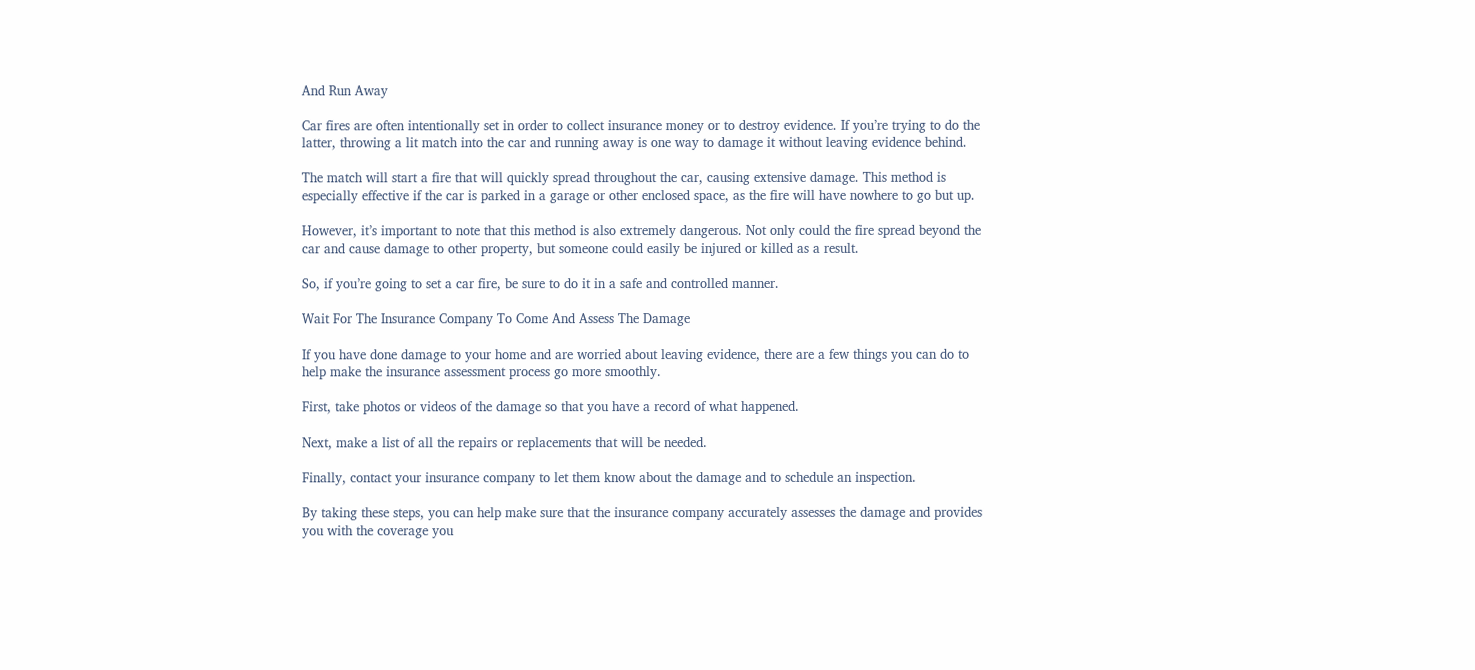And Run Away

Car fires are often intentionally set in order to collect insurance money or to destroy evidence. If you’re trying to do the latter, throwing a lit match into the car and running away is one way to damage it without leaving evidence behind.

The match will start a fire that will quickly spread throughout the car, causing extensive damage. This method is especially effective if the car is parked in a garage or other enclosed space, as the fire will have nowhere to go but up.

However, it’s important to note that this method is also extremely dangerous. Not only could the fire spread beyond the car and cause damage to other property, but someone could easily be injured or killed as a result.

So, if you’re going to set a car fire, be sure to do it in a safe and controlled manner.

Wait For The Insurance Company To Come And Assess The Damage

If you have done damage to your home and are worried about leaving evidence, there are a few things you can do to help make the insurance assessment process go more smoothly.

First, take photos or videos of the damage so that you have a record of what happened.

Next, make a list of all the repairs or replacements that will be needed.

Finally, contact your insurance company to let them know about the damage and to schedule an inspection.

By taking these steps, you can help make sure that the insurance company accurately assesses the damage and provides you with the coverage you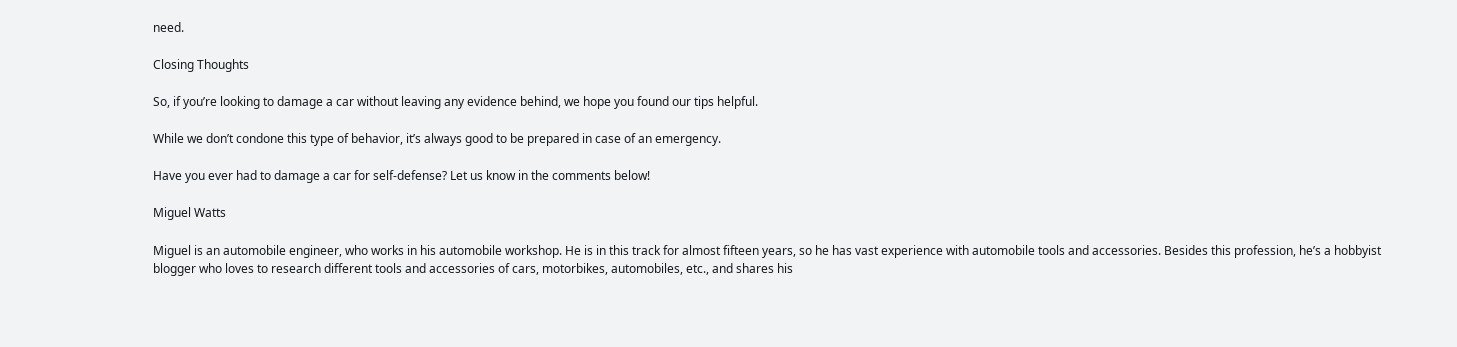need.

Closing Thoughts

So, if you’re looking to damage a car without leaving any evidence behind, we hope you found our tips helpful.

While we don’t condone this type of behavior, it’s always good to be prepared in case of an emergency.

Have you ever had to damage a car for self-defense? Let us know in the comments below!

Miguel Watts

Miguel is an automobile engineer, who works in his automobile workshop. He is in this track for almost fifteen years, so he has vast experience with automobile tools and accessories. Besides this profession, he’s a hobbyist blogger who loves to research different tools and accessories of cars, motorbikes, automobiles, etc., and shares his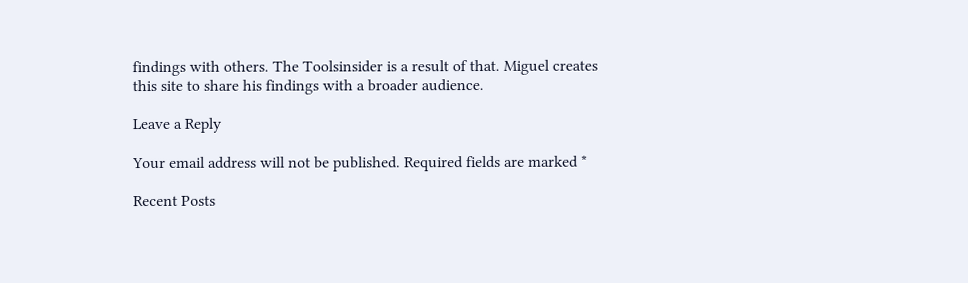findings with others. The Toolsinsider is a result of that. Miguel creates this site to share his findings with a broader audience.

Leave a Reply

Your email address will not be published. Required fields are marked *

Recent Posts